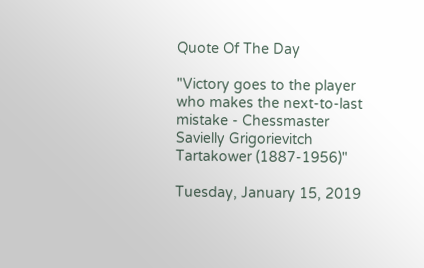Quote Of The Day

"Victory goes to the player who makes the next-to-last mistake - Chessmaster Savielly Grigorievitch Tartakower (1887-1956)"

Tuesday, January 15, 2019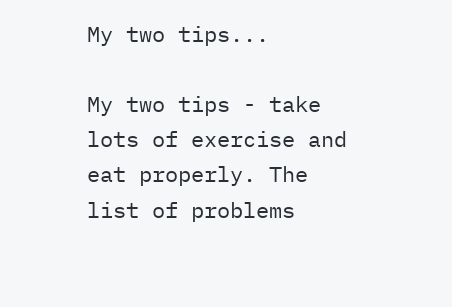My two tips...

My two tips - take lots of exercise and eat properly. The list of problems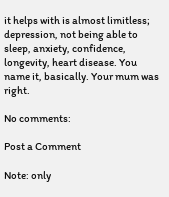it helps with is almost limitless; depression, not being able to sleep, anxiety, confidence, longevity, heart disease. You name it, basically. Your mum was right.

No comments:

Post a Comment

Note: only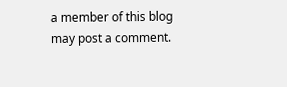a member of this blog may post a comment.